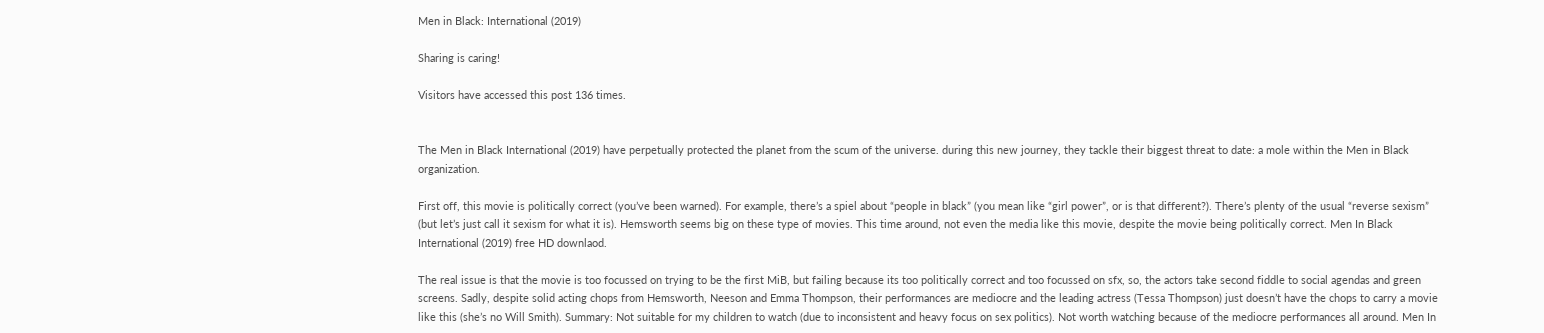Men in Black: International (2019)

Sharing is caring!

Visitors have accessed this post 136 times.


The Men in Black International (2019) have perpetually protected the planet from the scum of the universe. during this new journey, they tackle their biggest threat to date: a mole within the Men in Black organization.

First off, this movie is politically correct (you’ve been warned). For example, there’s a spiel about “people in black” (you mean like “girl power”, or is that different?). There’s plenty of the usual “reverse sexism” (but let’s just call it sexism for what it is). Hemsworth seems big on these type of movies. This time around, not even the media like this movie, despite the movie being politically correct. Men In Black International (2019) free HD downlaod.

The real issue is that the movie is too focussed on trying to be the first MiB, but failing because its too politically correct and too focussed on sfx, so, the actors take second fiddle to social agendas and green screens. Sadly, despite solid acting chops from Hemsworth, Neeson and Emma Thompson, their performances are mediocre and the leading actress (Tessa Thompson) just doesn’t have the chops to carry a movie like this (she’s no Will Smith). Summary: Not suitable for my children to watch (due to inconsistent and heavy focus on sex politics). Not worth watching because of the mediocre performances all around. Men In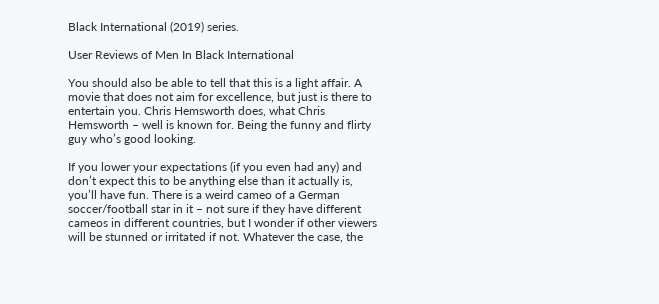Black International (2019) series.

User Reviews of Men In Black International

You should also be able to tell that this is a light affair. A movie that does not aim for excellence, but just is there to entertain you. Chris Hemsworth does, what Chris Hemsworth – well is known for. Being the funny and flirty guy who’s good looking.

If you lower your expectations (if you even had any) and don’t expect this to be anything else than it actually is, you’ll have fun. There is a weird cameo of a German soccer/football star in it – not sure if they have different cameos in different countries, but I wonder if other viewers will be stunned or irritated if not. Whatever the case, the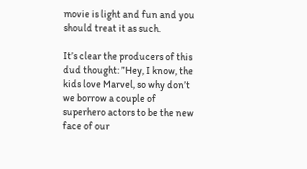movie is light and fun and you should treat it as such.

It’s clear the producers of this dud thought: ”Hey, I know, the kids love Marvel, so why don’t we borrow a couple of superhero actors to be the new face of our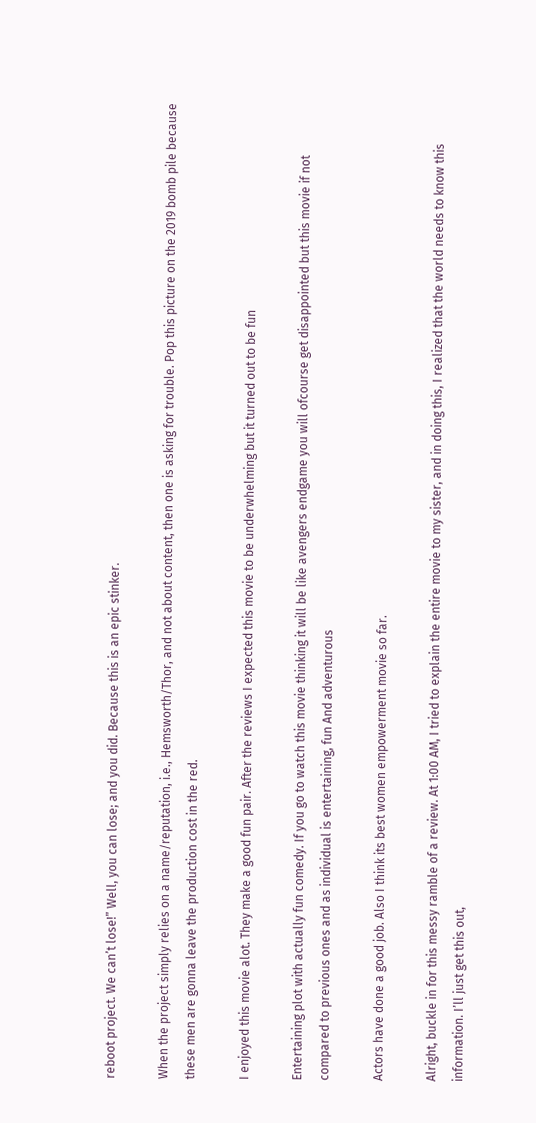reboot project. We can’t lose!” Well, you can lose; and you did. Because this is an epic stinker.

When the project simply relies on a name/reputation, i.e., Hemsworth/Thor, and not about content, then one is asking for trouble. Pop this picture on the 2019 bomb pile because these men are gonna leave the production cost in the red.

I enjoyed this movie alot. They make a good fun pair. After the reviews I expected this movie to be underwhelming but it turned out to be fun

Entertaining plot with actually fun comedy. If you go to watch this movie thinking it will be like avengers endgame you will ofcourse get disappointed but this movie if not compared to previous ones and as individual is entertaining, fun And adventurous

Actors have done a good job. Also I think its best women empowerment movie so far.

Alright, buckle in for this messy ramble of a review. At 1:00 AM, I tried to explain the entire movie to my sister, and in doing this, I realized that the world needs to know this information. I’ll just get this out,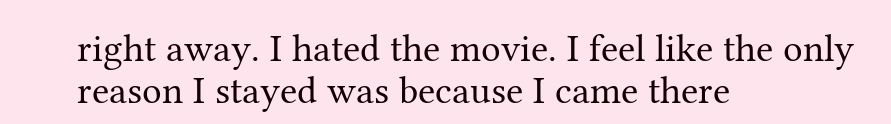right away. I hated the movie. I feel like the only reason I stayed was because I came there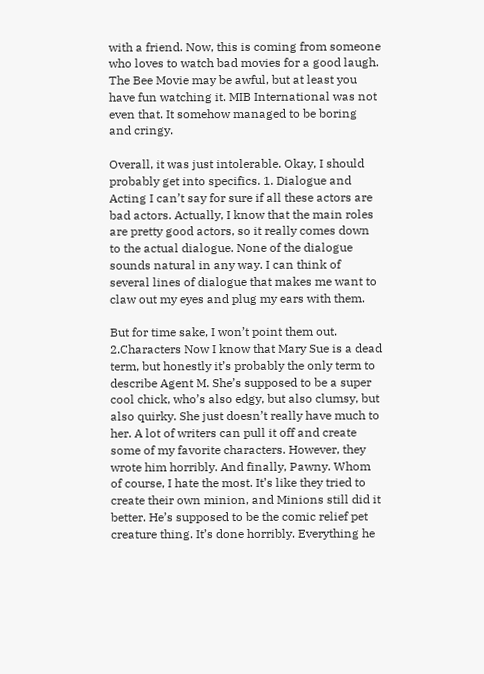with a friend. Now, this is coming from someone who loves to watch bad movies for a good laugh. The Bee Movie may be awful, but at least you have fun watching it. MIB International was not even that. It somehow managed to be boring and cringy.

Overall, it was just intolerable. Okay, I should probably get into specifics. 1. Dialogue and Acting I can’t say for sure if all these actors are bad actors. Actually, I know that the main roles are pretty good actors, so it really comes down to the actual dialogue. None of the dialogue sounds natural in any way. I can think of several lines of dialogue that makes me want to claw out my eyes and plug my ears with them.

But for time sake, I won’t point them out. 2.Characters Now I know that Mary Sue is a dead term, but honestly it’s probably the only term to describe Agent M. She’s supposed to be a super cool chick, who’s also edgy, but also clumsy, but also quirky. She just doesn’t really have much to her. A lot of writers can pull it off and create some of my favorite characters. However, they wrote him horribly. And finally, Pawny. Whom of course, I hate the most. It’s like they tried to create their own minion, and Minions still did it better. He’s supposed to be the comic relief pet creature thing. It’s done horribly. Everything he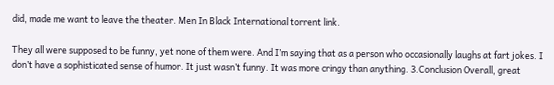did, made me want to leave the theater. Men In Black International torrent link.

They all were supposed to be funny, yet none of them were. And I’m saying that as a person who occasionally laughs at fart jokes. I don’t have a sophisticated sense of humor. It just wasn’t funny. It was more cringy than anything. 3.Conclusion Overall, great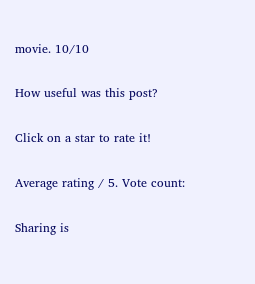movie. 10/10

How useful was this post?

Click on a star to rate it!

Average rating / 5. Vote count:

Sharing is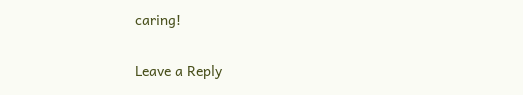caring!

Leave a Reply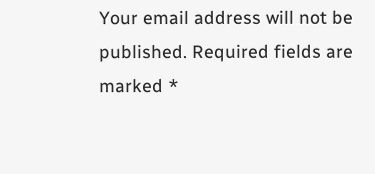Your email address will not be published. Required fields are marked *